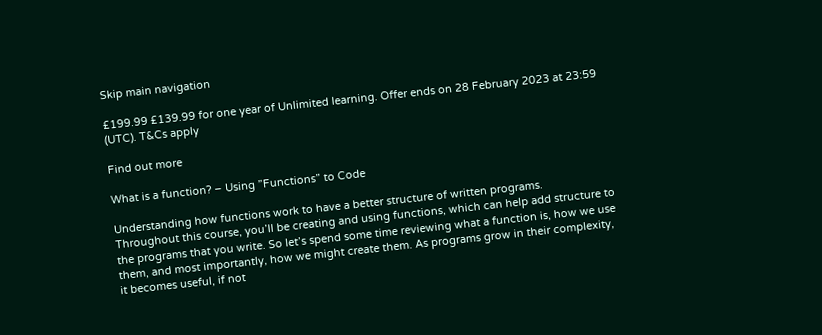Skip main navigation

£199.99 £139.99 for one year of Unlimited learning. Offer ends on 28 February 2023 at 23:59 (UTC). T&Cs apply

Find out more

What is a function? – Using ”Functions” to Code

Understanding how functions work to have a better structure of written programs.
Throughout this course, you’ll be creating and using functions, which can help add structure to the programs that you write. So let’s spend some time reviewing what a function is, how we use them, and most importantly, how we might create them. As programs grow in their complexity, it becomes useful, if not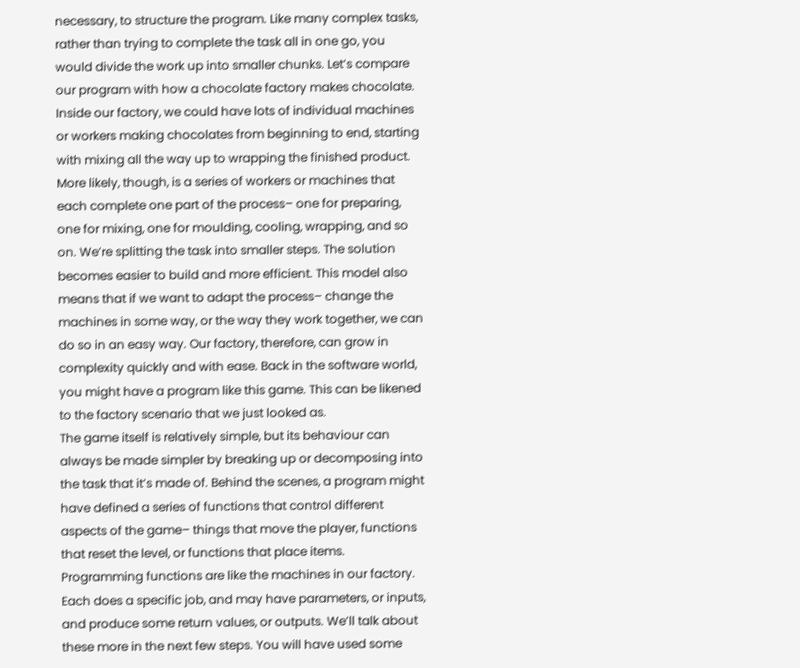necessary, to structure the program. Like many complex tasks, rather than trying to complete the task all in one go, you would divide the work up into smaller chunks. Let’s compare our program with how a chocolate factory makes chocolate. Inside our factory, we could have lots of individual machines or workers making chocolates from beginning to end, starting with mixing all the way up to wrapping the finished product.
More likely, though, is a series of workers or machines that each complete one part of the process– one for preparing, one for mixing, one for moulding, cooling, wrapping, and so on. We’re splitting the task into smaller steps. The solution becomes easier to build and more efficient. This model also means that if we want to adapt the process– change the machines in some way, or the way they work together, we can do so in an easy way. Our factory, therefore, can grow in complexity quickly and with ease. Back in the software world, you might have a program like this game. This can be likened to the factory scenario that we just looked as.
The game itself is relatively simple, but its behaviour can always be made simpler by breaking up or decomposing into the task that it’s made of. Behind the scenes, a program might have defined a series of functions that control different aspects of the game– things that move the player, functions that reset the level, or functions that place items. Programming functions are like the machines in our factory. Each does a specific job, and may have parameters, or inputs, and produce some return values, or outputs. We’ll talk about these more in the next few steps. You will have used some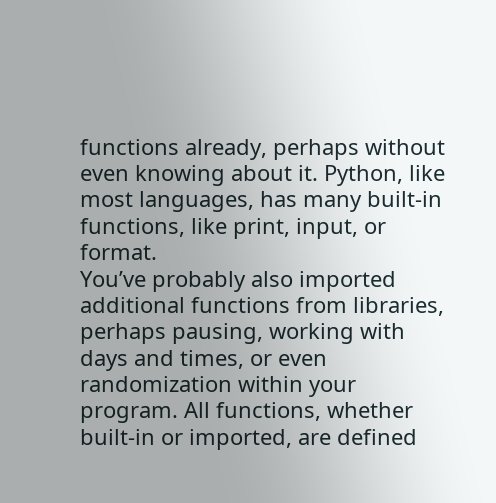functions already, perhaps without even knowing about it. Python, like most languages, has many built-in functions, like print, input, or format.
You’ve probably also imported additional functions from libraries, perhaps pausing, working with days and times, or even randomization within your program. All functions, whether built-in or imported, are defined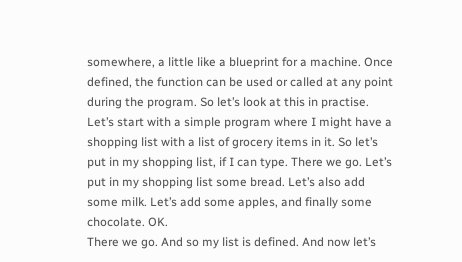somewhere, a little like a blueprint for a machine. Once defined, the function can be used or called at any point during the program. So let’s look at this in practise. Let’s start with a simple program where I might have a shopping list with a list of grocery items in it. So let’s put in my shopping list, if I can type. There we go. Let’s put in my shopping list some bread. Let’s also add some milk. Let’s add some apples, and finally some chocolate. OK.
There we go. And so my list is defined. And now let’s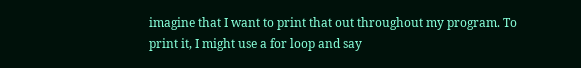imagine that I want to print that out throughout my program. To print it, I might use a for loop and say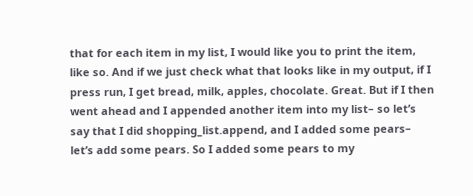that for each item in my list, I would like you to print the item, like so. And if we just check what that looks like in my output, if I press run, I get bread, milk, apples, chocolate. Great. But if I then went ahead and I appended another item into my list– so let’s say that I did shopping_list.append, and I added some pears– let’s add some pears. So I added some pears to my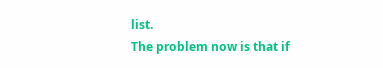list.
The problem now is that if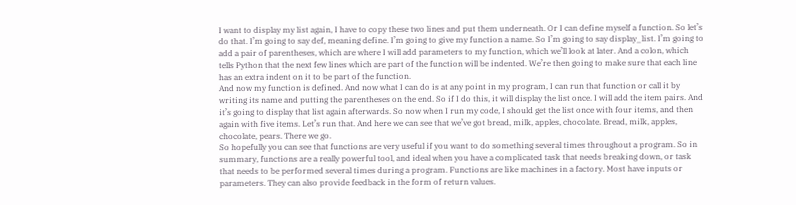I want to display my list again, I have to copy these two lines and put them underneath. Or I can define myself a function. So let’s do that. I’m going to say def, meaning define. I’m going to give my function a name. So I’m going to say display_list. I’m going to add a pair of parentheses, which are where I will add parameters to my function, which we’ll look at later. And a colon, which tells Python that the next few lines which are part of the function will be indented. We’re then going to make sure that each line has an extra indent on it to be part of the function.
And now my function is defined. And now what I can do is at any point in my program, I can run that function or call it by writing its name and putting the parentheses on the end. So if I do this, it will display the list once. I will add the item pairs. And it’s going to display that list again afterwards. So now when I run my code, I should get the list once with four items, and then again with five items. Let’s run that. And here we can see that we’ve got bread, milk, apples, chocolate. Bread, milk, apples, chocolate, pears. There we go.
So hopefully you can see that functions are very useful if you want to do something several times throughout a program. So in summary, functions are a really powerful tool, and ideal when you have a complicated task that needs breaking down, or task that needs to be performed several times during a program. Functions are like machines in a factory. Most have inputs or parameters. They can also provide feedback in the form of return values.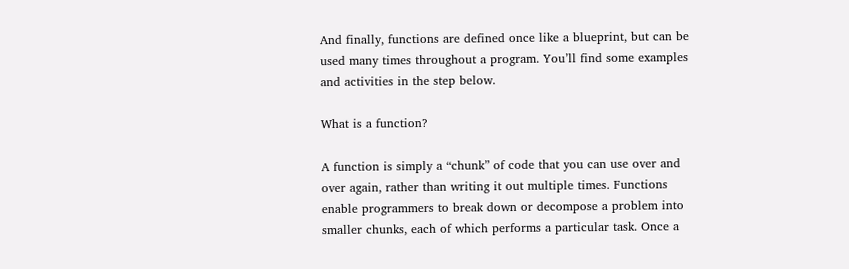And finally, functions are defined once like a blueprint, but can be used many times throughout a program. You’ll find some examples and activities in the step below.

What is a function?

A function is simply a “chunk” of code that you can use over and over again, rather than writing it out multiple times. Functions enable programmers to break down or decompose a problem into smaller chunks, each of which performs a particular task. Once a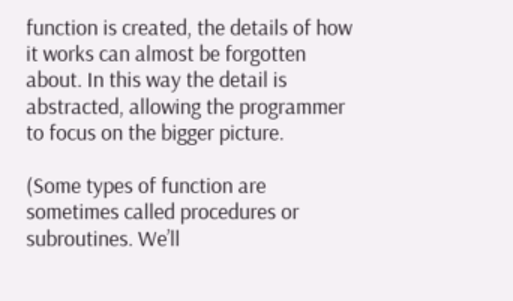function is created, the details of how it works can almost be forgotten about. In this way the detail is abstracted, allowing the programmer to focus on the bigger picture.

(Some types of function are sometimes called procedures or subroutines. We’ll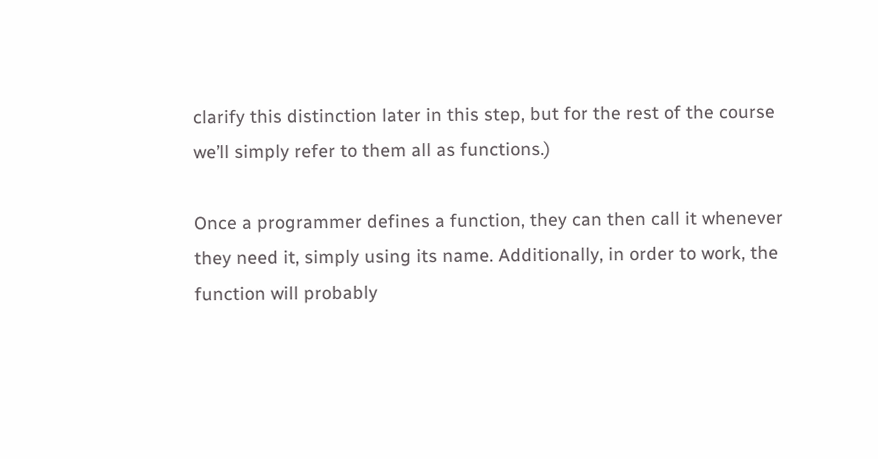clarify this distinction later in this step, but for the rest of the course we’ll simply refer to them all as functions.)

Once a programmer defines a function, they can then call it whenever they need it, simply using its name. Additionally, in order to work, the function will probably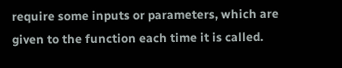require some inputs or parameters, which are given to the function each time it is called.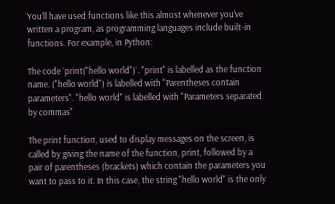You’ll have used functions like this almost whenever you’ve written a program, as programming languages include built-in functions. For example, in Python:

The code `print("hello world")`. "print" is labelled as the function name. ("hello world") is labelled with "Parentheses contain parameters". "hello world" is labelled with "Parameters separated by commas"

The print function, used to display messages on the screen, is called by giving the name of the function, print, followed by a pair of parentheses (brackets) which contain the parameters you want to pass to it. In this case, the string "hello world" is the only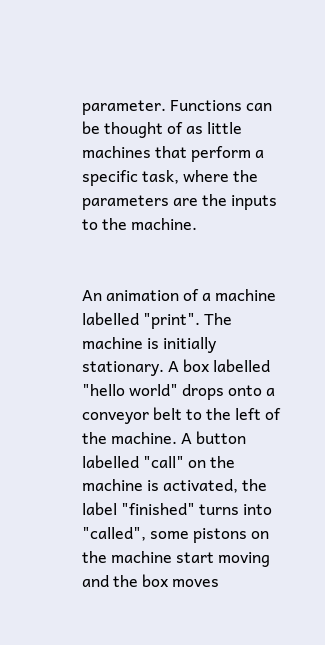parameter. Functions can be thought of as little machines that perform a specific task, where the parameters are the inputs to the machine.


An animation of a machine labelled "print". The machine is initially stationary. A box labelled "hello world" drops onto a conveyor belt to the left of the machine. A button labelled "call" on the machine is activated, the label "finished" turns into "called", some pistons on the machine start moving and the box moves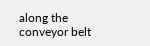along the conveyor belt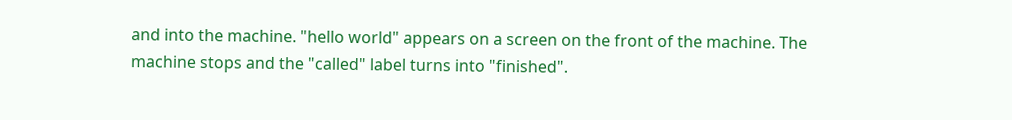and into the machine. "hello world" appears on a screen on the front of the machine. The machine stops and the "called" label turns into "finished".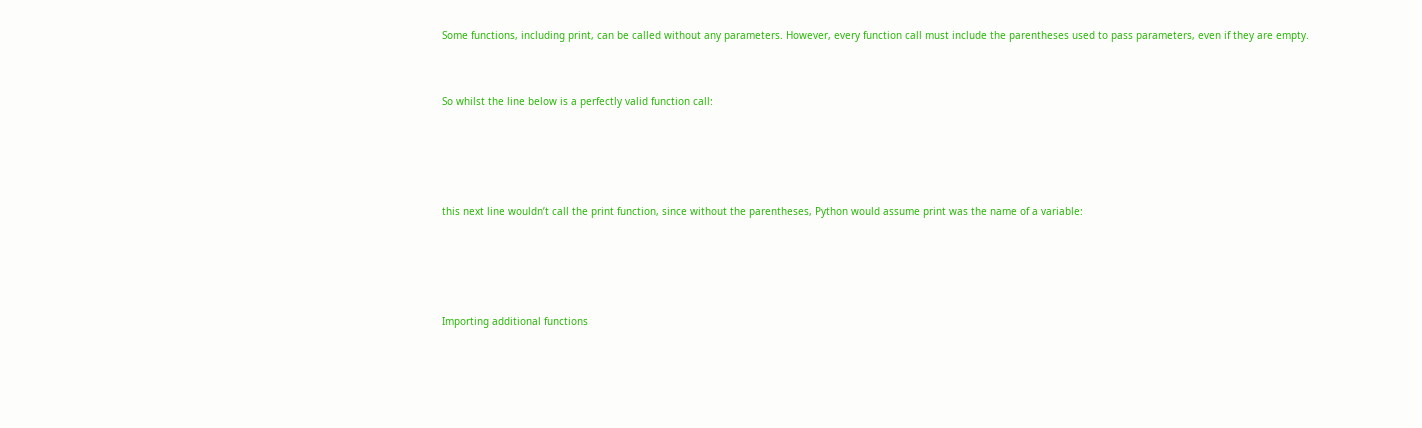Some functions, including print, can be called without any parameters. However, every function call must include the parentheses used to pass parameters, even if they are empty.


So whilst the line below is a perfectly valid function call:




this next line wouldn’t call the print function, since without the parentheses, Python would assume print was the name of a variable:




Importing additional functions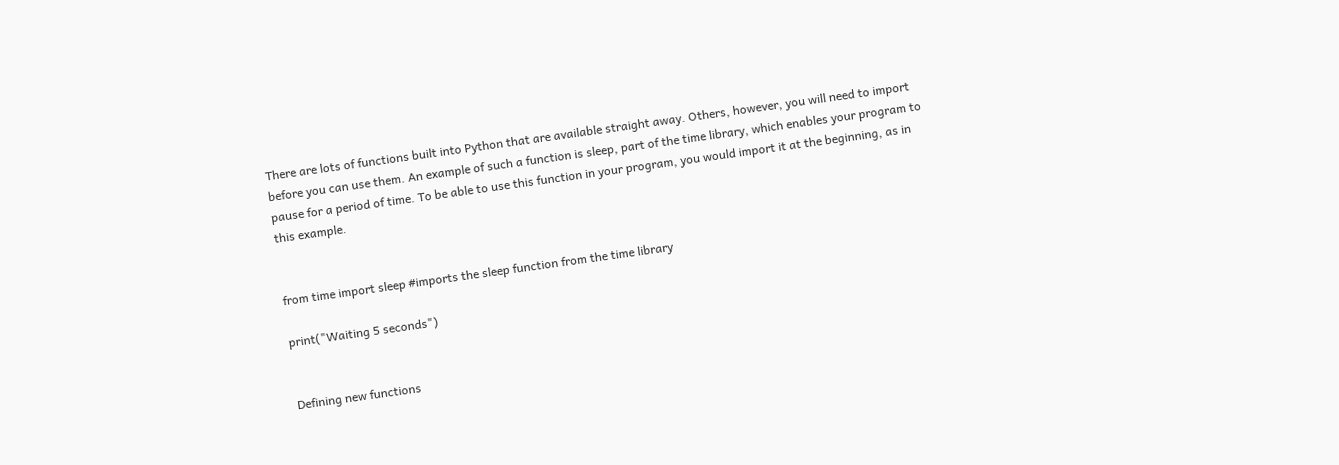There are lots of functions built into Python that are available straight away. Others, however, you will need to import before you can use them. An example of such a function is sleep, part of the time library, which enables your program to pause for a period of time. To be able to use this function in your program, you would import it at the beginning, as in this example.


from time import sleep #imports the sleep function from the time library

print("Waiting 5 seconds")


Defining new functions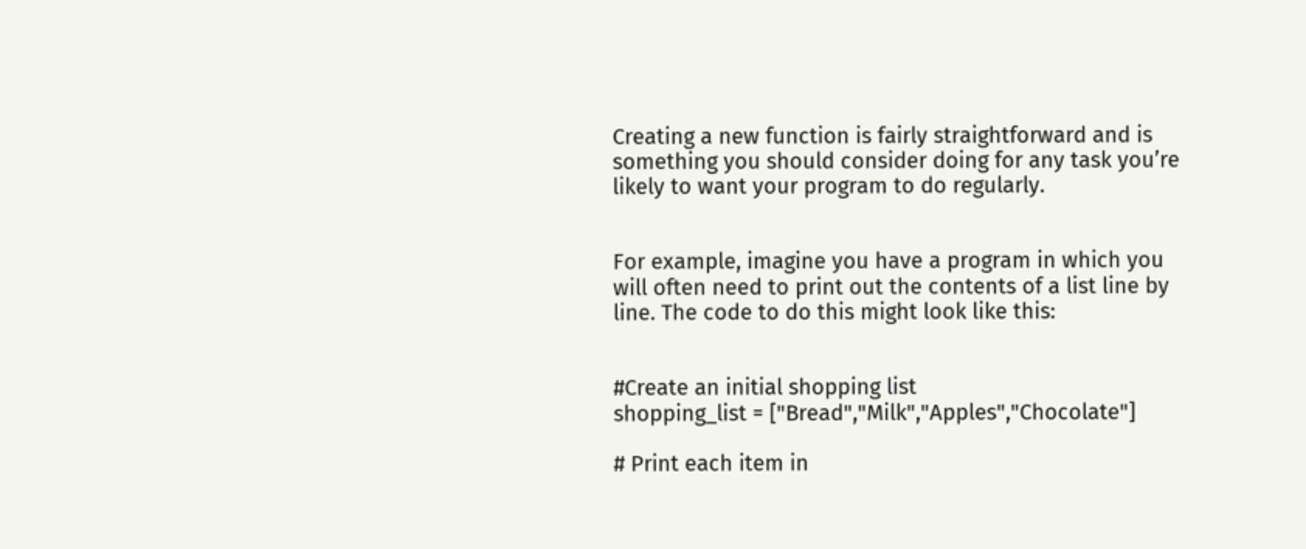Creating a new function is fairly straightforward and is something you should consider doing for any task you’re likely to want your program to do regularly.


For example, imagine you have a program in which you will often need to print out the contents of a list line by line. The code to do this might look like this:


#Create an initial shopping list
shopping_list = ["Bread","Milk","Apples","Chocolate"]

# Print each item in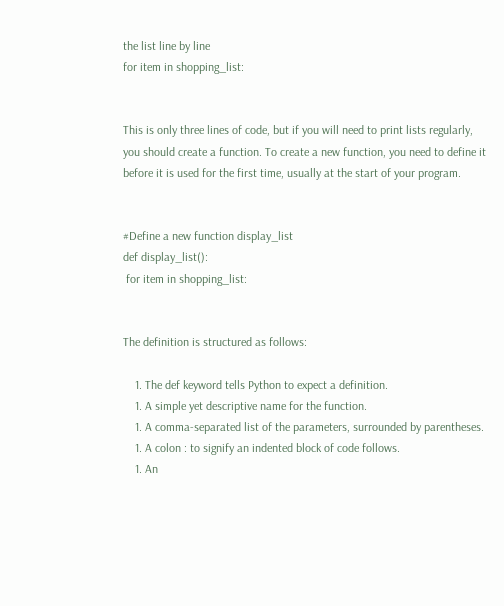the list line by line
for item in shopping_list:


This is only three lines of code, but if you will need to print lists regularly, you should create a function. To create a new function, you need to define it before it is used for the first time, usually at the start of your program.


#Define a new function display_list
def display_list():
 for item in shopping_list:


The definition is structured as follows:

    1. The def keyword tells Python to expect a definition.
    1. A simple yet descriptive name for the function.
    1. A comma-separated list of the parameters, surrounded by parentheses.
    1. A colon : to signify an indented block of code follows.
    1. An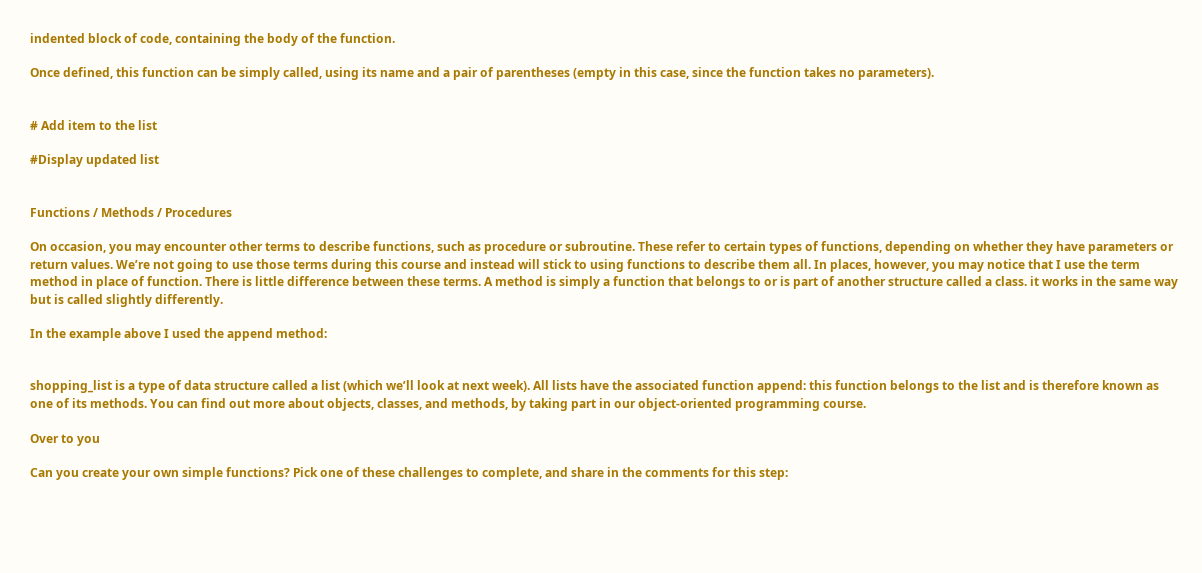indented block of code, containing the body of the function.

Once defined, this function can be simply called, using its name and a pair of parentheses (empty in this case, since the function takes no parameters).


# Add item to the list

#Display updated list


Functions / Methods / Procedures

On occasion, you may encounter other terms to describe functions, such as procedure or subroutine. These refer to certain types of functions, depending on whether they have parameters or return values. We’re not going to use those terms during this course and instead will stick to using functions to describe them all. In places, however, you may notice that I use the term method in place of function. There is little difference between these terms. A method is simply a function that belongs to or is part of another structure called a class. it works in the same way but is called slightly differently.

In the example above I used the append method:


shopping_list is a type of data structure called a list (which we’ll look at next week). All lists have the associated function append: this function belongs to the list and is therefore known as one of its methods. You can find out more about objects, classes, and methods, by taking part in our object-oriented programming course.

Over to you

Can you create your own simple functions? Pick one of these challenges to complete, and share in the comments for this step: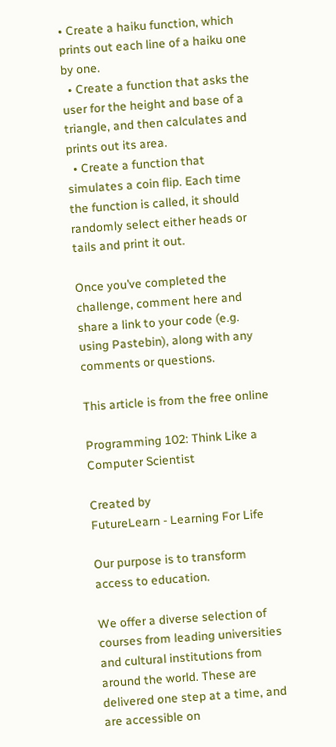• Create a haiku function, which prints out each line of a haiku one by one.
  • Create a function that asks the user for the height and base of a triangle, and then calculates and prints out its area.
  • Create a function that simulates a coin flip. Each time the function is called, it should randomly select either heads or tails and print it out.

Once you’ve completed the challenge, comment here and share a link to your code (e.g. using Pastebin), along with any comments or questions.

This article is from the free online

Programming 102: Think Like a Computer Scientist

Created by
FutureLearn - Learning For Life

Our purpose is to transform access to education.

We offer a diverse selection of courses from leading universities and cultural institutions from around the world. These are delivered one step at a time, and are accessible on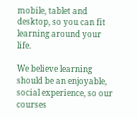mobile, tablet and desktop, so you can fit learning around your life.

We believe learning should be an enjoyable, social experience, so our courses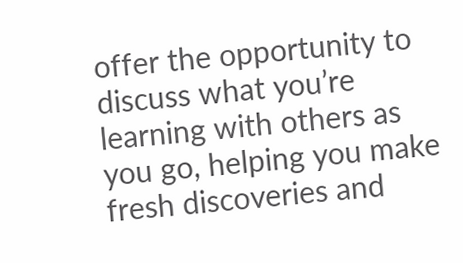offer the opportunity to discuss what you’re learning with others as you go, helping you make fresh discoveries and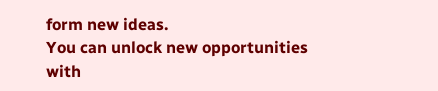form new ideas.
You can unlock new opportunities with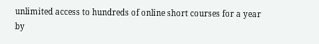unlimited access to hundreds of online short courses for a year by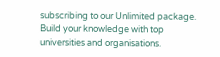subscribing to our Unlimited package. Build your knowledge with top universities and organisations.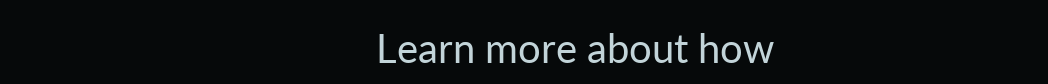Learn more about how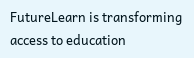FutureLearn is transforming access to education